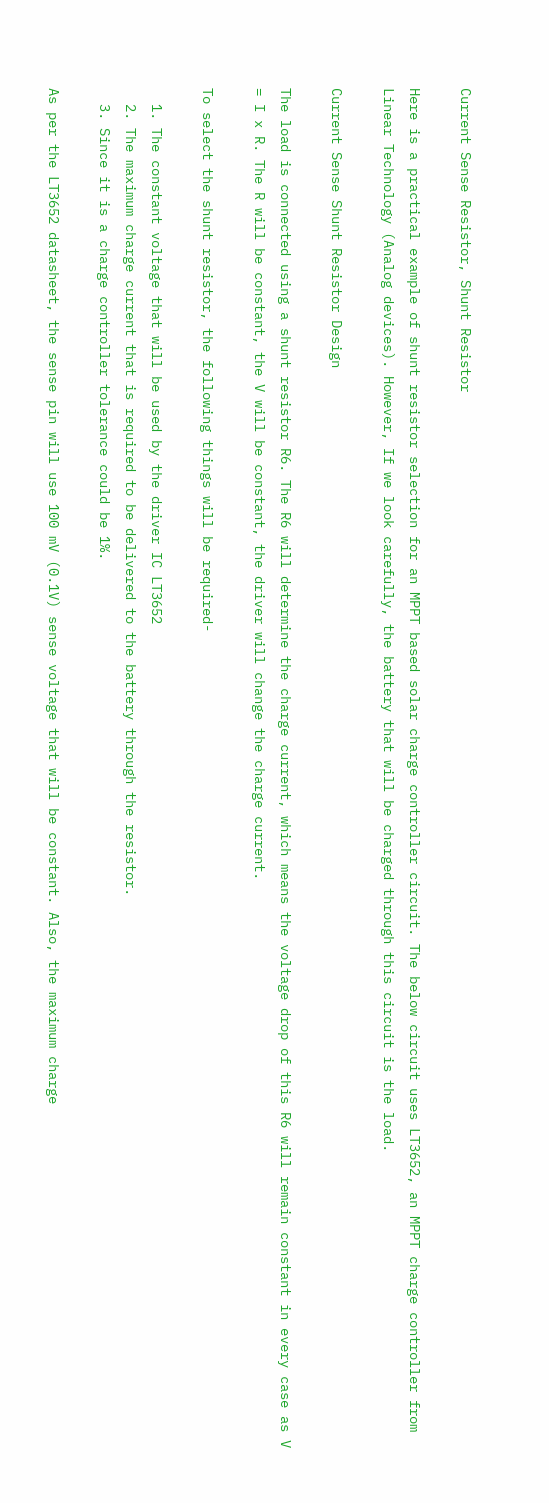Current Sense Resistor, Shunt Resistor

Here is a practical example of shunt resistor selection for an MPPT based solar charge controller circuit. The below circuit uses LT3652, an MPPT charge controller from Linear Technology (Analog devices). However, If we look carefully, the battery that will be charged through this circuit is the load.

Current Sense Shunt Resistor Design

The load is connected using a shunt resistor R6. The R6 will determine the charge current, which means the voltage drop of this R6 will remain constant in every case as V = I x R. The R will be constant, the V will be constant, the driver will change the charge current.

To select the shunt resistor, the following things will be required-

  1. The constant voltage that will be used by the driver IC LT3652
  2. The maximum charge current that is required to be delivered to the battery through the resistor.
  3. Since it is a charge controller tolerance could be 1%.

As per the LT3652 datasheet, the sense pin will use 100 mV (0.1V) sense voltage that will be constant. Also, the maximum charge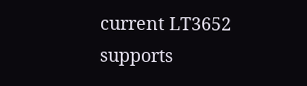current LT3652 supports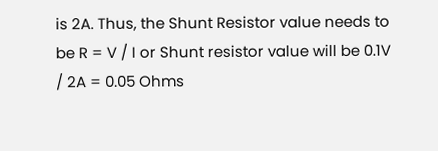is 2A. Thus, the Shunt Resistor value needs to be R = V / I or Shunt resistor value will be 0.1V / 2A = 0.05 Ohms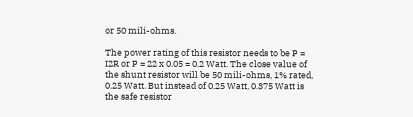or 50 mili-ohms.

The power rating of this resistor needs to be P = I2R or P = 22 x 0.05 = 0.2 Watt. The close value of the shunt resistor will be 50 mili-ohms, 1% rated, 0.25 Watt. But instead of 0.25 Watt, 0.375 Watt is the safe resistor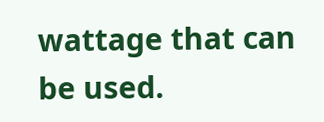wattage that can be used.